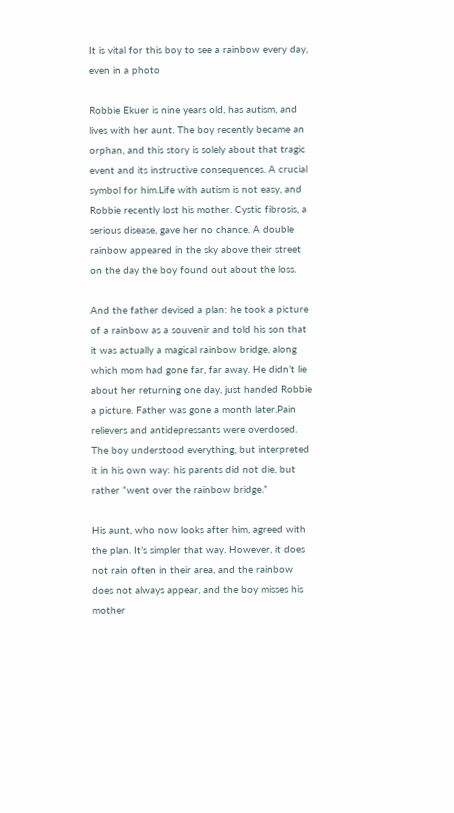It is vital for this boy to see a rainbow every day, even in a photo

Robbie Ekuer is nine years old, has autism, and lives with her aunt. The boy recently became an orphan, and this story is solely about that tragic event and its instructive consequences. A crucial symbol for him.Life with autism is not easy, and Robbie recently lost his mother. Cystic fibrosis, a serious disease, gave her no chance. A double rainbow appeared in the sky above their street on the day the boy found out about the loss.

And the father devised a plan: he took a picture of a rainbow as a souvenir and told his son that it was actually a magical rainbow bridge, along which mom had gone far, far away. He didn’t lie about her returning one day, just handed Robbie a picture. Father was gone a month later.Pain relievers and antidepressants were overdosed. The boy understood everything, but interpreted it in his own way: his parents did not die, but rather “went over the rainbow bridge.”

His aunt, who now looks after him, agreed with the plan. It’s simpler that way. However, it does not rain often in their area, and the rainbow does not always appear, and the boy misses his mother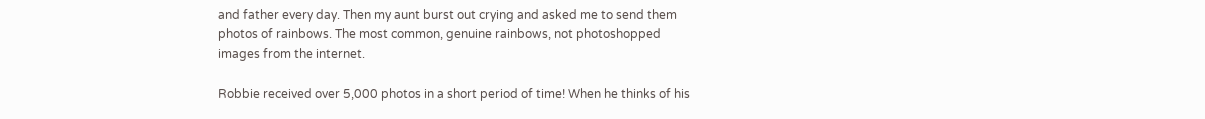and father every day. Then my aunt burst out crying and asked me to send them photos of rainbows. The most common, genuine rainbows, not photoshopped images from the internet.

Robbie received over 5,000 photos in a short period of time! When he thinks of his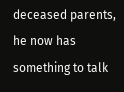deceased parents, he now has something to talk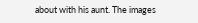about with his aunt. The images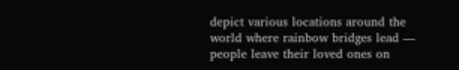depict various locations around the world where rainbow bridges lead — people leave their loved ones on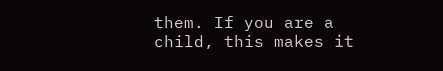them. If you are a child, this makes it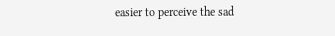easier to perceive the sad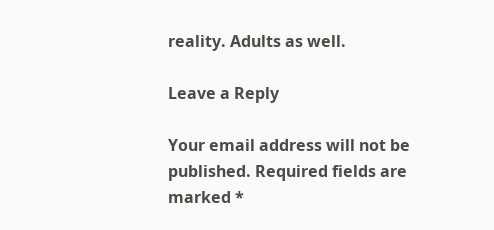reality. Adults as well.

Leave a Reply

Your email address will not be published. Required fields are marked *